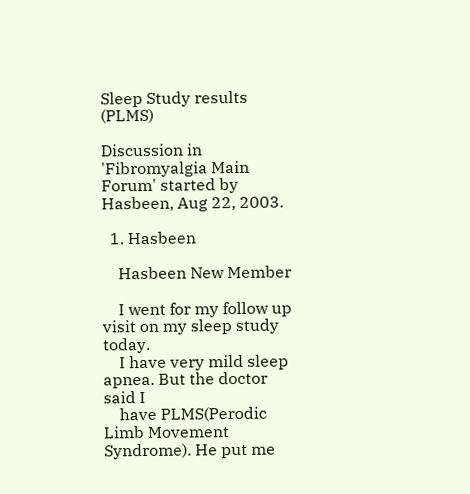Sleep Study results (PLMS)

Discussion in 'Fibromyalgia Main Forum' started by Hasbeen, Aug 22, 2003.

  1. Hasbeen

    Hasbeen New Member

    I went for my follow up visit on my sleep study today.
    I have very mild sleep apnea. But the doctor said I
    have PLMS(Perodic Limb Movement Syndrome). He put me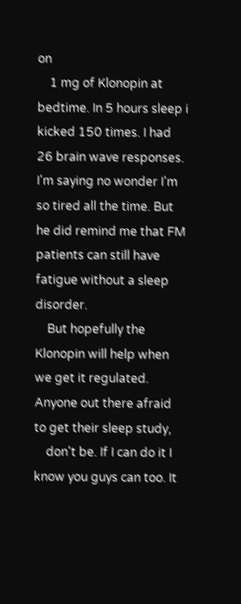on
    1 mg of Klonopin at bedtime. In 5 hours sleep i kicked 150 times. I had 26 brain wave responses. I'm saying no wonder I'm so tired all the time. But he did remind me that FM patients can still have fatigue without a sleep disorder.
    But hopefully the Klonopin will help when we get it regulated. Anyone out there afraid to get their sleep study,
    don't be. If I can do it I know you guys can too. It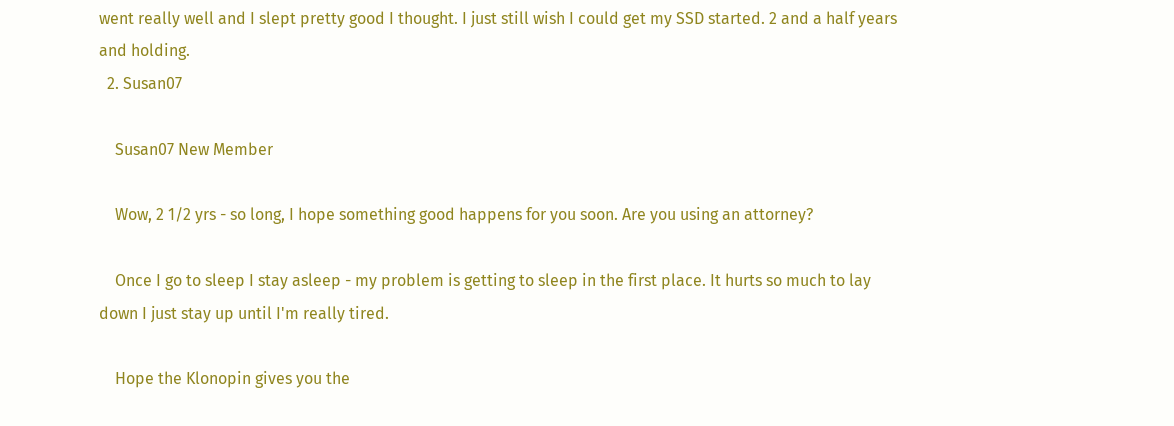went really well and I slept pretty good I thought. I just still wish I could get my SSD started. 2 and a half years and holding.
  2. Susan07

    Susan07 New Member

    Wow, 2 1/2 yrs - so long, I hope something good happens for you soon. Are you using an attorney?

    Once I go to sleep I stay asleep - my problem is getting to sleep in the first place. It hurts so much to lay down I just stay up until I'm really tired.

    Hope the Klonopin gives you the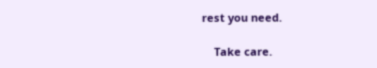rest you need.

    Take care.